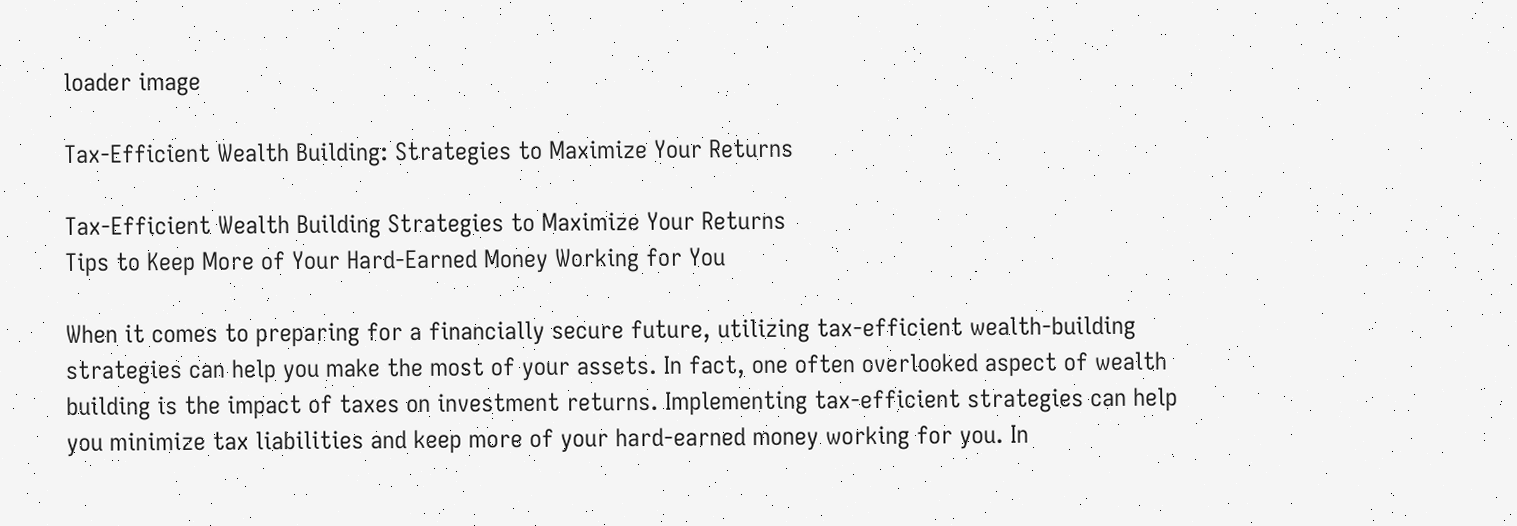loader image

Tax-Efficient Wealth Building: Strategies to Maximize Your Returns

Tax-Efficient Wealth Building Strategies to Maximize Your Returns
Tips to Keep More of Your Hard-Earned Money Working for You

When it comes to preparing for a financially secure future, utilizing tax-efficient wealth-building strategies can help you make the most of your assets. In fact, one often overlooked aspect of wealth building is the impact of taxes on investment returns. Implementing tax-efficient strategies can help you minimize tax liabilities and keep more of your hard-earned money working for you. In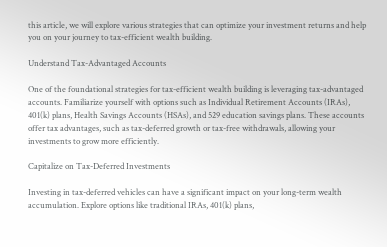this article, we will explore various strategies that can optimize your investment returns and help you on your journey to tax-efficient wealth building.

Understand Tax-Advantaged Accounts

One of the foundational strategies for tax-efficient wealth building is leveraging tax-advantaged accounts. Familiarize yourself with options such as Individual Retirement Accounts (IRAs), 401(k) plans, Health Savings Accounts (HSAs), and 529 education savings plans. These accounts offer tax advantages, such as tax-deferred growth or tax-free withdrawals, allowing your investments to grow more efficiently.

Capitalize on Tax-Deferred Investments

Investing in tax-deferred vehicles can have a significant impact on your long-term wealth accumulation. Explore options like traditional IRAs, 401(k) plans,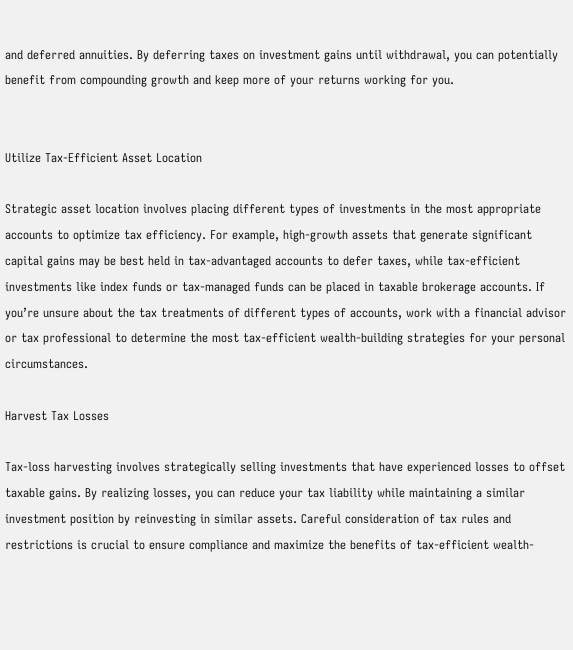and deferred annuities. By deferring taxes on investment gains until withdrawal, you can potentially benefit from compounding growth and keep more of your returns working for you.


Utilize Tax-Efficient Asset Location

Strategic asset location involves placing different types of investments in the most appropriate accounts to optimize tax efficiency. For example, high-growth assets that generate significant capital gains may be best held in tax-advantaged accounts to defer taxes, while tax-efficient investments like index funds or tax-managed funds can be placed in taxable brokerage accounts. If you’re unsure about the tax treatments of different types of accounts, work with a financial advisor or tax professional to determine the most tax-efficient wealth-building strategies for your personal circumstances.

Harvest Tax Losses

Tax-loss harvesting involves strategically selling investments that have experienced losses to offset taxable gains. By realizing losses, you can reduce your tax liability while maintaining a similar investment position by reinvesting in similar assets. Careful consideration of tax rules and restrictions is crucial to ensure compliance and maximize the benefits of tax-efficient wealth-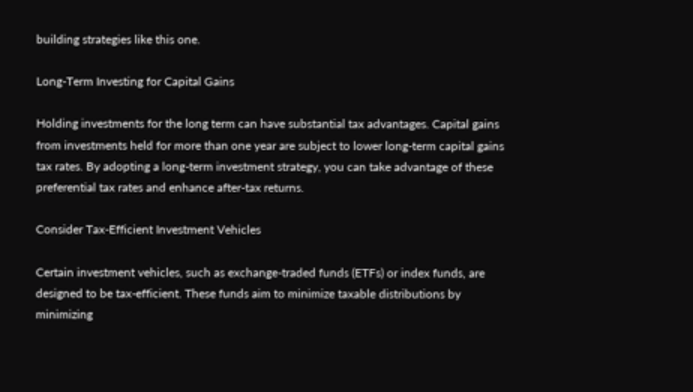building strategies like this one.

Long-Term Investing for Capital Gains

Holding investments for the long term can have substantial tax advantages. Capital gains from investments held for more than one year are subject to lower long-term capital gains tax rates. By adopting a long-term investment strategy, you can take advantage of these preferential tax rates and enhance after-tax returns.

Consider Tax-Efficient Investment Vehicles

Certain investment vehicles, such as exchange-traded funds (ETFs) or index funds, are designed to be tax-efficient. These funds aim to minimize taxable distributions by minimizing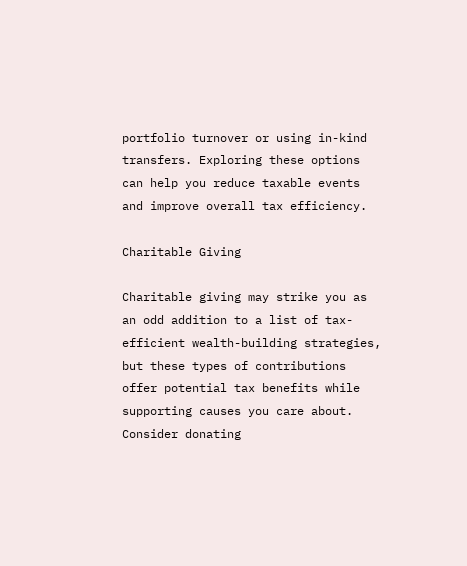portfolio turnover or using in-kind transfers. Exploring these options can help you reduce taxable events and improve overall tax efficiency.

Charitable Giving

Charitable giving may strike you as an odd addition to a list of tax-efficient wealth-building strategies, but these types of contributions offer potential tax benefits while supporting causes you care about. Consider donating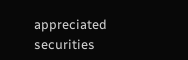appreciated securities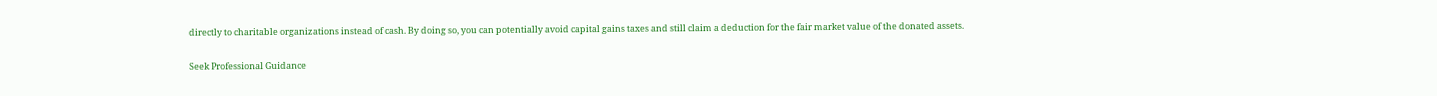directly to charitable organizations instead of cash. By doing so, you can potentially avoid capital gains taxes and still claim a deduction for the fair market value of the donated assets.

Seek Professional Guidance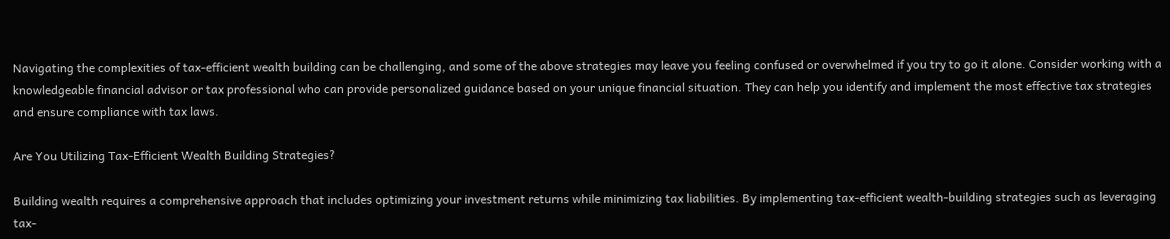Navigating the complexities of tax-efficient wealth building can be challenging, and some of the above strategies may leave you feeling confused or overwhelmed if you try to go it alone. Consider working with a knowledgeable financial advisor or tax professional who can provide personalized guidance based on your unique financial situation. They can help you identify and implement the most effective tax strategies and ensure compliance with tax laws.

Are You Utilizing Tax-Efficient Wealth Building Strategies?

Building wealth requires a comprehensive approach that includes optimizing your investment returns while minimizing tax liabilities. By implementing tax-efficient wealth-building strategies such as leveraging tax-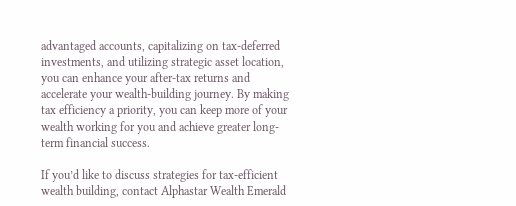advantaged accounts, capitalizing on tax-deferred investments, and utilizing strategic asset location, you can enhance your after-tax returns and accelerate your wealth-building journey. By making tax efficiency a priority, you can keep more of your wealth working for you and achieve greater long-term financial success.

If you’d like to discuss strategies for tax-efficient wealth building, contact Alphastar Wealth Emerald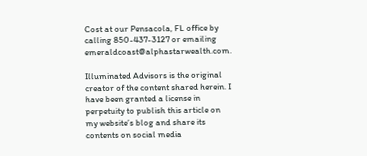Cost at our Pensacola, FL office by calling 850-437-3127 or emailing emeraldcoast@alphastarwealth.com.

Illuminated Advisors is the original creator of the content shared herein. I have been granted a license in perpetuity to publish this article on my website’s blog and share its contents on social media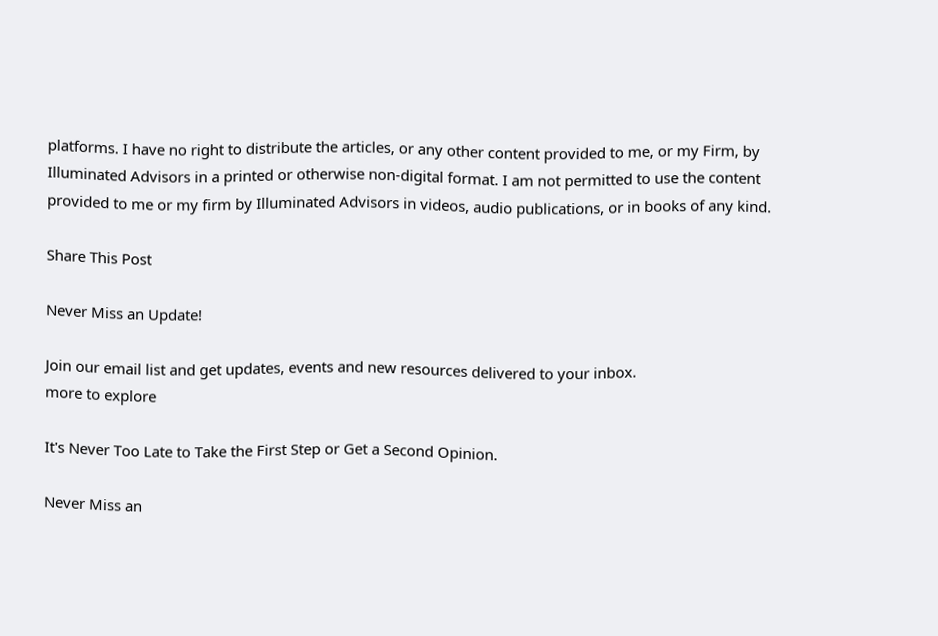platforms. I have no right to distribute the articles, or any other content provided to me, or my Firm, by Illuminated Advisors in a printed or otherwise non-digital format. I am not permitted to use the content provided to me or my firm by Illuminated Advisors in videos, audio publications, or in books of any kind.

Share This Post

Never Miss an Update!

Join our email list and get updates, events and new resources delivered to your inbox.
more to explore

It's Never Too Late to Take the First Step or Get a Second Opinion.

Never Miss an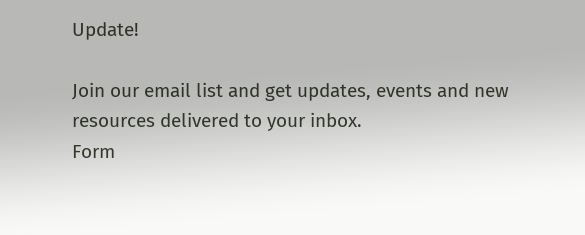Update!

Join our email list and get updates, events and new resources delivered to your inbox.
Form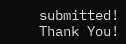submitted! Thank You!